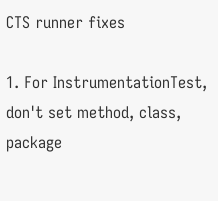CTS runner fixes

1. For InstrumentationTest, don't set method, class, package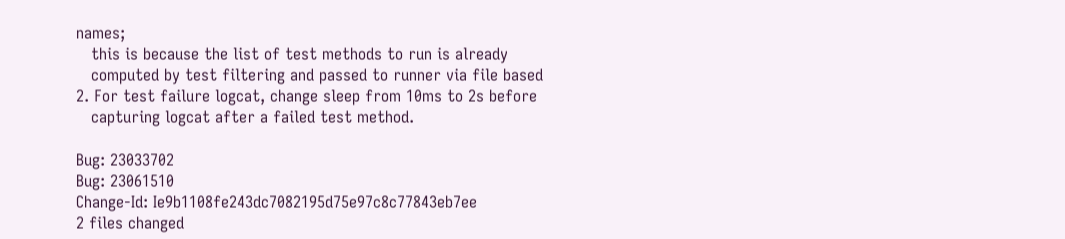names;
   this is because the list of test methods to run is already
   computed by test filtering and passed to runner via file based
2. For test failure logcat, change sleep from 10ms to 2s before
   capturing logcat after a failed test method.

Bug: 23033702
Bug: 23061510
Change-Id: Ie9b1108fe243dc7082195d75e97c8c77843eb7ee
2 files changed